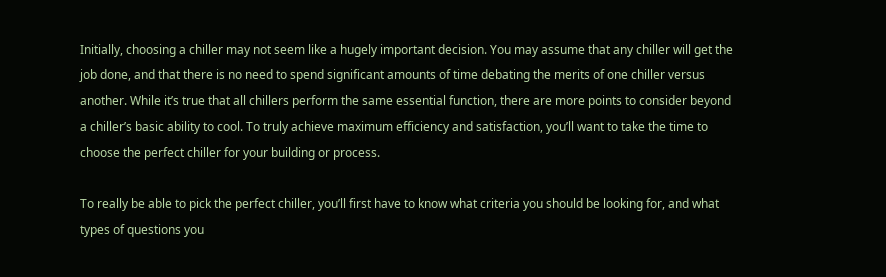Initially, choosing a chiller may not seem like a hugely important decision. You may assume that any chiller will get the job done, and that there is no need to spend significant amounts of time debating the merits of one chiller versus another. While it’s true that all chillers perform the same essential function, there are more points to consider beyond a chiller’s basic ability to cool. To truly achieve maximum efficiency and satisfaction, you’ll want to take the time to choose the perfect chiller for your building or process.

To really be able to pick the perfect chiller, you’ll first have to know what criteria you should be looking for, and what types of questions you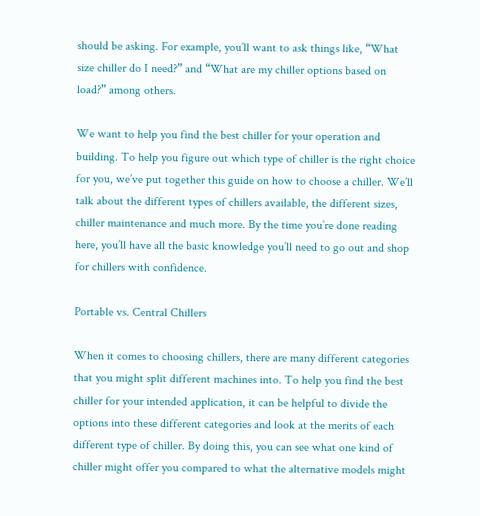should be asking. For example, you’ll want to ask things like, “What size chiller do I need?” and “What are my chiller options based on load?” among others.

We want to help you find the best chiller for your operation and building. To help you figure out which type of chiller is the right choice for you, we’ve put together this guide on how to choose a chiller. We’ll talk about the different types of chillers available, the different sizes, chiller maintenance and much more. By the time you’re done reading here, you’ll have all the basic knowledge you’ll need to go out and shop for chillers with confidence.

Portable vs. Central Chillers

When it comes to choosing chillers, there are many different categories that you might split different machines into. To help you find the best chiller for your intended application, it can be helpful to divide the options into these different categories and look at the merits of each different type of chiller. By doing this, you can see what one kind of chiller might offer you compared to what the alternative models might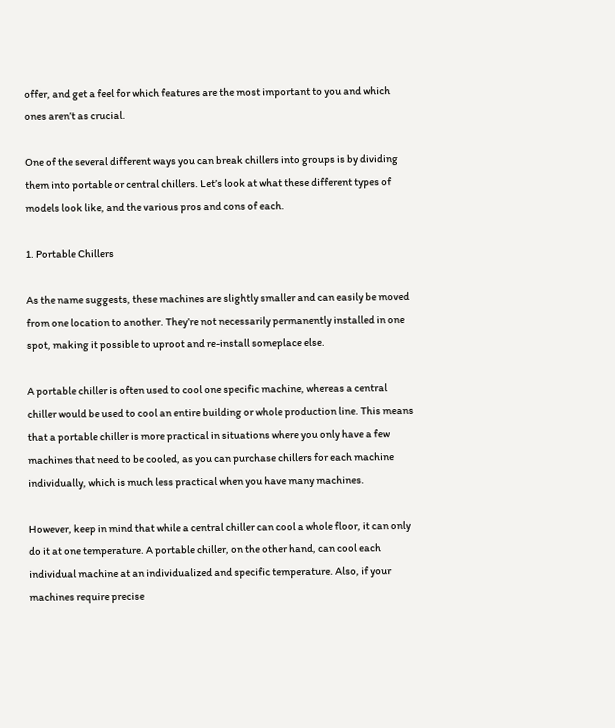offer, and get a feel for which features are the most important to you and which ones aren’t as crucial.

One of the several different ways you can break chillers into groups is by dividing them into portable or central chillers. Let’s look at what these different types of models look like, and the various pros and cons of each.

1. Portable Chillers

As the name suggests, these machines are slightly smaller and can easily be moved from one location to another. They’re not necessarily permanently installed in one spot, making it possible to uproot and re-install someplace else.

A portable chiller is often used to cool one specific machine, whereas a central chiller would be used to cool an entire building or whole production line. This means that a portable chiller is more practical in situations where you only have a few machines that need to be cooled, as you can purchase chillers for each machine individually, which is much less practical when you have many machines.

However, keep in mind that while a central chiller can cool a whole floor, it can only do it at one temperature. A portable chiller, on the other hand, can cool each individual machine at an individualized and specific temperature. Also, if your machines require precise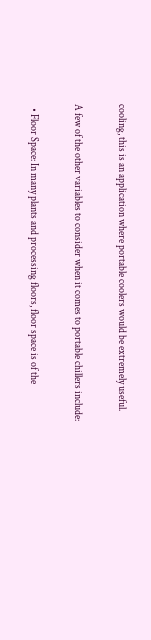cooling, this is an application where portable coolers would be extremely useful.

A few of the other variables to consider when it comes to portable chillers include:

  • Floor Space: In many plants and processing floors, floor space is of the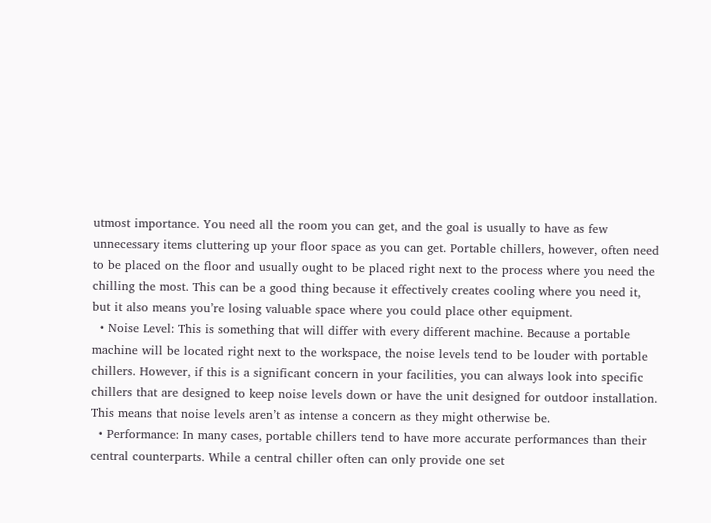utmost importance. You need all the room you can get, and the goal is usually to have as few unnecessary items cluttering up your floor space as you can get. Portable chillers, however, often need to be placed on the floor and usually ought to be placed right next to the process where you need the chilling the most. This can be a good thing because it effectively creates cooling where you need it, but it also means you’re losing valuable space where you could place other equipment.
  • Noise Level: This is something that will differ with every different machine. Because a portable machine will be located right next to the workspace, the noise levels tend to be louder with portable chillers. However, if this is a significant concern in your facilities, you can always look into specific chillers that are designed to keep noise levels down or have the unit designed for outdoor installation. This means that noise levels aren’t as intense a concern as they might otherwise be.
  • Performance: In many cases, portable chillers tend to have more accurate performances than their central counterparts. While a central chiller often can only provide one set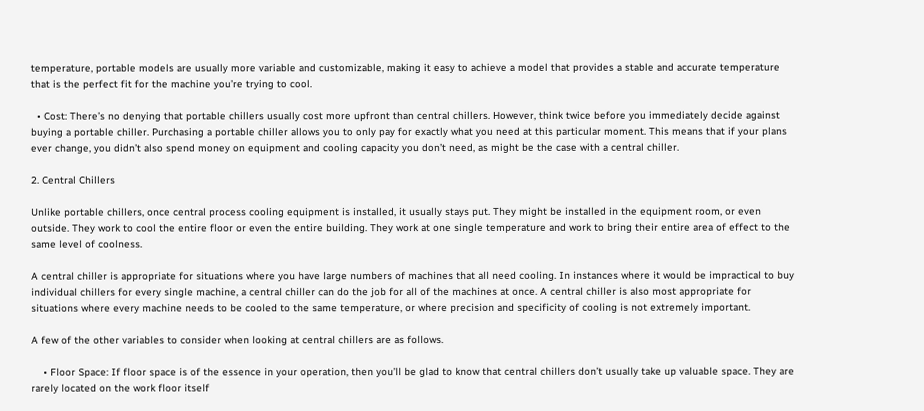temperature, portable models are usually more variable and customizable, making it easy to achieve a model that provides a stable and accurate temperature that is the perfect fit for the machine you’re trying to cool.

  • Cost: There’s no denying that portable chillers usually cost more upfront than central chillers. However, think twice before you immediately decide against buying a portable chiller. Purchasing a portable chiller allows you to only pay for exactly what you need at this particular moment. This means that if your plans ever change, you didn’t also spend money on equipment and cooling capacity you don’t need, as might be the case with a central chiller.

2. Central Chillers

Unlike portable chillers, once central process cooling equipment is installed, it usually stays put. They might be installed in the equipment room, or even outside. They work to cool the entire floor or even the entire building. They work at one single temperature and work to bring their entire area of effect to the same level of coolness.

A central chiller is appropriate for situations where you have large numbers of machines that all need cooling. In instances where it would be impractical to buy individual chillers for every single machine, a central chiller can do the job for all of the machines at once. A central chiller is also most appropriate for situations where every machine needs to be cooled to the same temperature, or where precision and specificity of cooling is not extremely important.

A few of the other variables to consider when looking at central chillers are as follows.

    • Floor Space: If floor space is of the essence in your operation, then you’ll be glad to know that central chillers don’t usually take up valuable space. They are rarely located on the work floor itself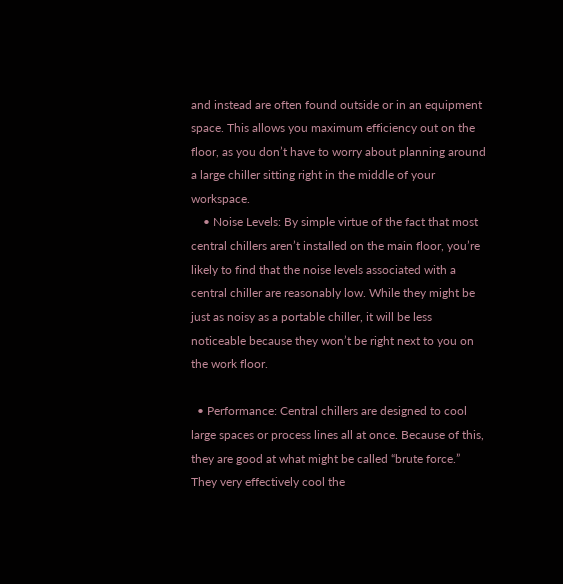and instead are often found outside or in an equipment space. This allows you maximum efficiency out on the floor, as you don’t have to worry about planning around a large chiller sitting right in the middle of your workspace.
    • Noise Levels: By simple virtue of the fact that most central chillers aren’t installed on the main floor, you’re likely to find that the noise levels associated with a central chiller are reasonably low. While they might be just as noisy as a portable chiller, it will be less noticeable because they won’t be right next to you on the work floor.

  • Performance: Central chillers are designed to cool large spaces or process lines all at once. Because of this, they are good at what might be called “brute force.” They very effectively cool the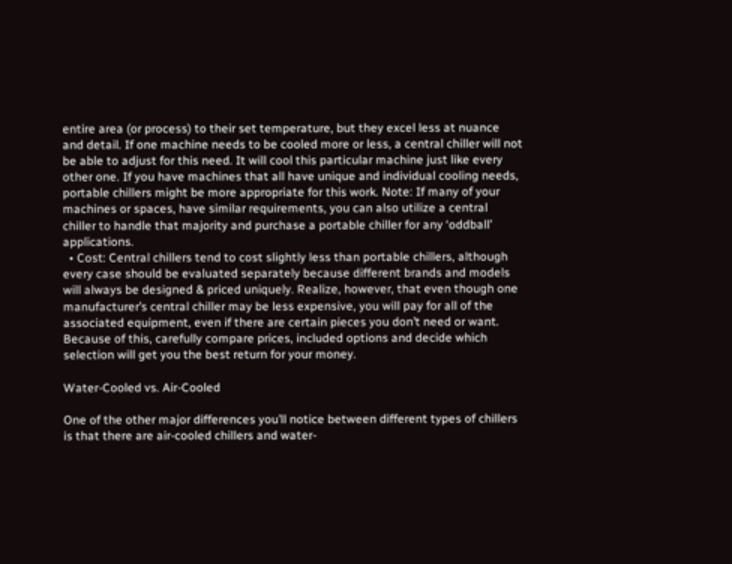entire area (or process) to their set temperature, but they excel less at nuance and detail. If one machine needs to be cooled more or less, a central chiller will not be able to adjust for this need. It will cool this particular machine just like every other one. If you have machines that all have unique and individual cooling needs, portable chillers might be more appropriate for this work. Note: If many of your machines or spaces, have similar requirements, you can also utilize a central chiller to handle that majority and purchase a portable chiller for any ‘oddball’ applications.
  • Cost: Central chillers tend to cost slightly less than portable chillers, although every case should be evaluated separately because different brands and models will always be designed & priced uniquely. Realize, however, that even though one manufacturer’s central chiller may be less expensive, you will pay for all of the associated equipment, even if there are certain pieces you don’t need or want. Because of this, carefully compare prices, included options and decide which selection will get you the best return for your money.

Water-Cooled vs. Air-Cooled

One of the other major differences you’ll notice between different types of chillers is that there are air-cooled chillers and water-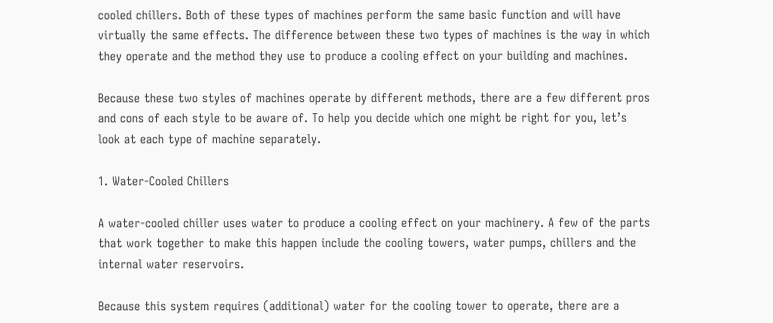cooled chillers. Both of these types of machines perform the same basic function and will have virtually the same effects. The difference between these two types of machines is the way in which they operate and the method they use to produce a cooling effect on your building and machines.

Because these two styles of machines operate by different methods, there are a few different pros and cons of each style to be aware of. To help you decide which one might be right for you, let’s look at each type of machine separately.

1. Water-Cooled Chillers

A water-cooled chiller uses water to produce a cooling effect on your machinery. A few of the parts that work together to make this happen include the cooling towers, water pumps, chillers and the internal water reservoirs.

Because this system requires (additional) water for the cooling tower to operate, there are a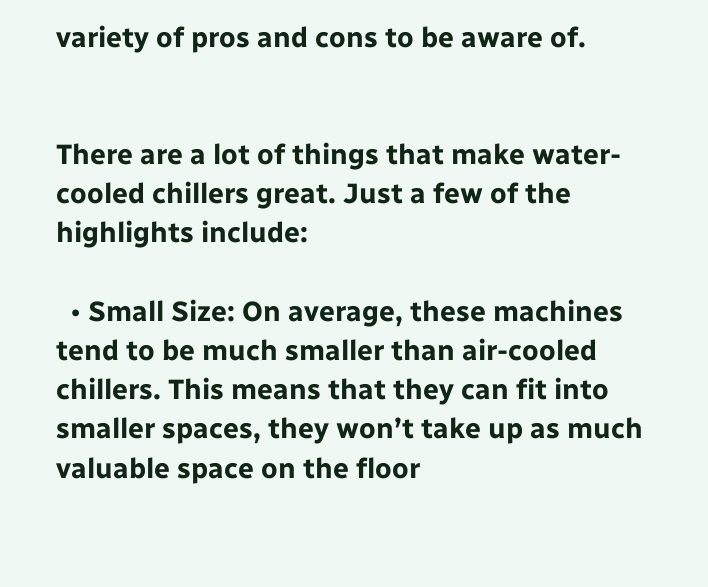variety of pros and cons to be aware of.


There are a lot of things that make water-cooled chillers great. Just a few of the highlights include:

  • Small Size: On average, these machines tend to be much smaller than air-cooled chillers. This means that they can fit into smaller spaces, they won’t take up as much valuable space on the floor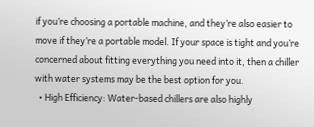if you’re choosing a portable machine, and they’re also easier to move if they’re a portable model. If your space is tight and you’re concerned about fitting everything you need into it, then a chiller with water systems may be the best option for you.
  • High Efficiency: Water-based chillers are also highly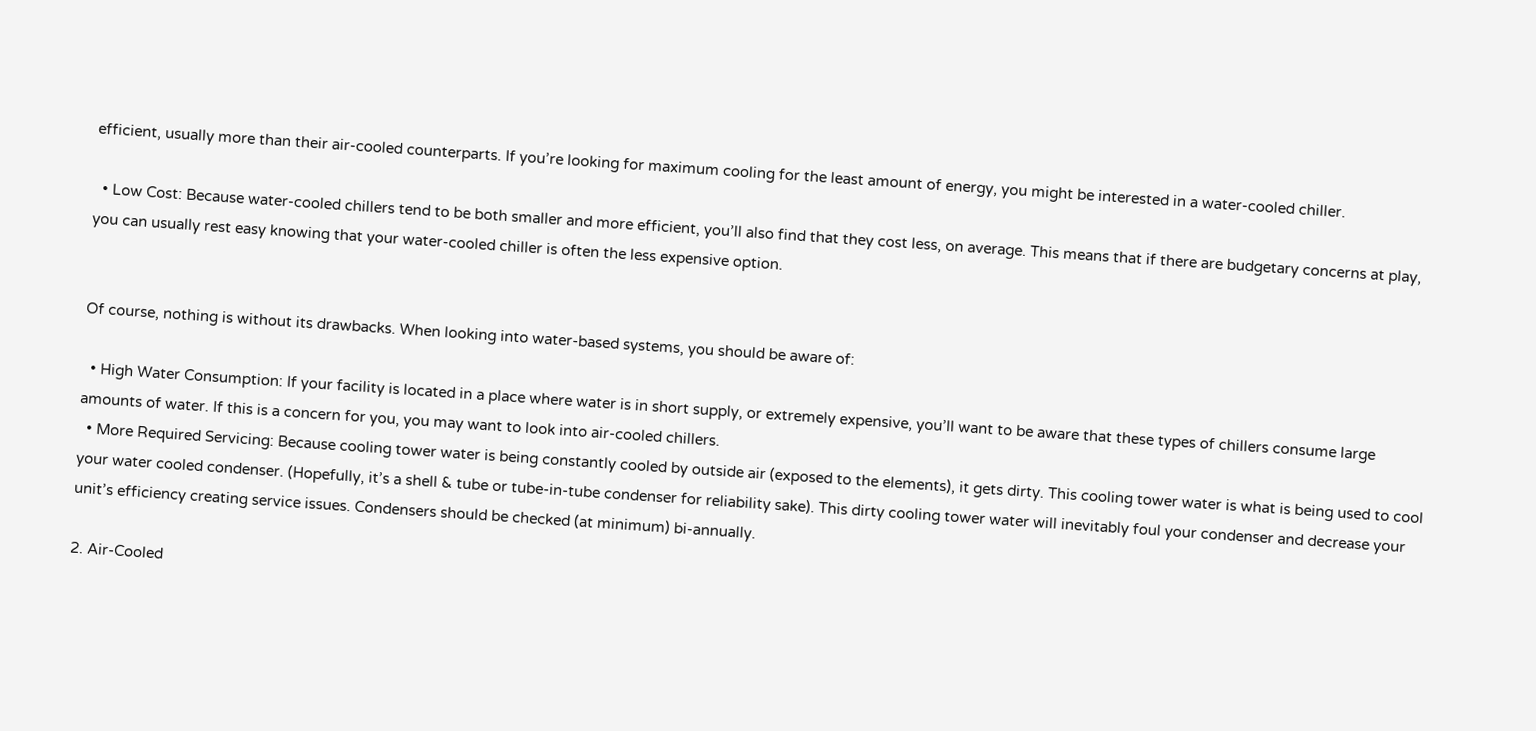efficient, usually more than their air-cooled counterparts. If you’re looking for maximum cooling for the least amount of energy, you might be interested in a water-cooled chiller.

  • Low Cost: Because water-cooled chillers tend to be both smaller and more efficient, you’ll also find that they cost less, on average. This means that if there are budgetary concerns at play, you can usually rest easy knowing that your water-cooled chiller is often the less expensive option.


Of course, nothing is without its drawbacks. When looking into water-based systems, you should be aware of:

  • High Water Consumption: If your facility is located in a place where water is in short supply, or extremely expensive, you’ll want to be aware that these types of chillers consume large amounts of water. If this is a concern for you, you may want to look into air-cooled chillers.
  • More Required Servicing: Because cooling tower water is being constantly cooled by outside air (exposed to the elements), it gets dirty. This cooling tower water is what is being used to cool your water cooled condenser. (Hopefully, it’s a shell & tube or tube-in-tube condenser for reliability sake). This dirty cooling tower water will inevitably foul your condenser and decrease your unit’s efficiency creating service issues. Condensers should be checked (at minimum) bi-annually.

2. Air-Cooled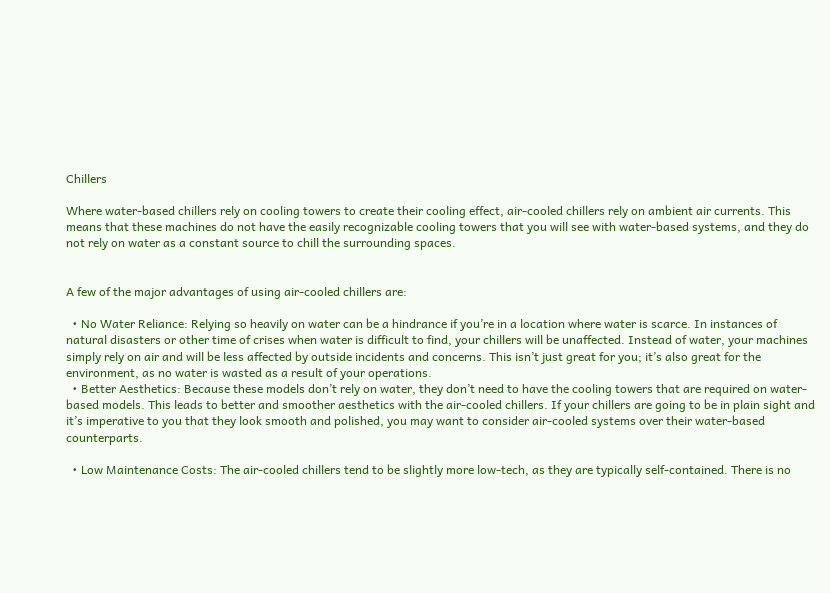Chillers

Where water-based chillers rely on cooling towers to create their cooling effect, air-cooled chillers rely on ambient air currents. This means that these machines do not have the easily recognizable cooling towers that you will see with water-based systems, and they do not rely on water as a constant source to chill the surrounding spaces.


A few of the major advantages of using air-cooled chillers are:

  • No Water Reliance: Relying so heavily on water can be a hindrance if you’re in a location where water is scarce. In instances of natural disasters or other time of crises when water is difficult to find, your chillers will be unaffected. Instead of water, your machines simply rely on air and will be less affected by outside incidents and concerns. This isn’t just great for you; it’s also great for the environment, as no water is wasted as a result of your operations.
  • Better Aesthetics: Because these models don’t rely on water, they don’t need to have the cooling towers that are required on water-based models. This leads to better and smoother aesthetics with the air-cooled chillers. If your chillers are going to be in plain sight and it’s imperative to you that they look smooth and polished, you may want to consider air-cooled systems over their water-based counterparts.

  • Low Maintenance Costs: The air-cooled chillers tend to be slightly more low-tech, as they are typically self-contained. There is no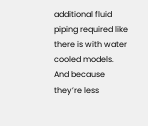additional fluid piping required like there is with water cooled models. And because they’re less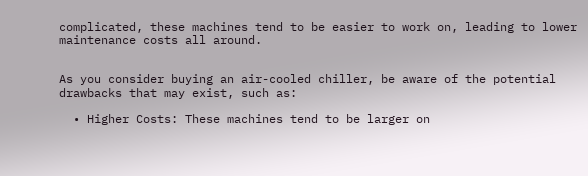complicated, these machines tend to be easier to work on, leading to lower maintenance costs all around.


As you consider buying an air-cooled chiller, be aware of the potential drawbacks that may exist, such as:

  • Higher Costs: These machines tend to be larger on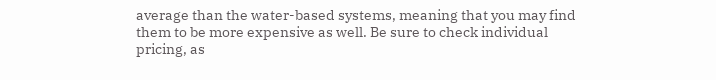average than the water-based systems, meaning that you may find them to be more expensive as well. Be sure to check individual pricing, as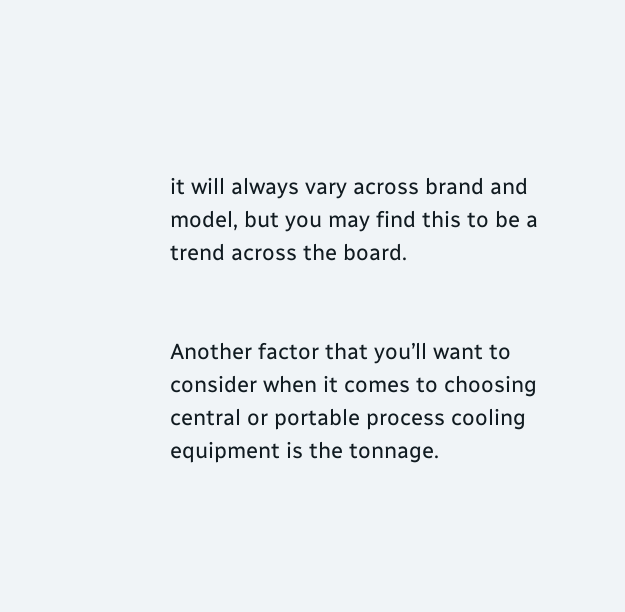it will always vary across brand and model, but you may find this to be a trend across the board.


Another factor that you’ll want to consider when it comes to choosing central or portable process cooling equipment is the tonnage.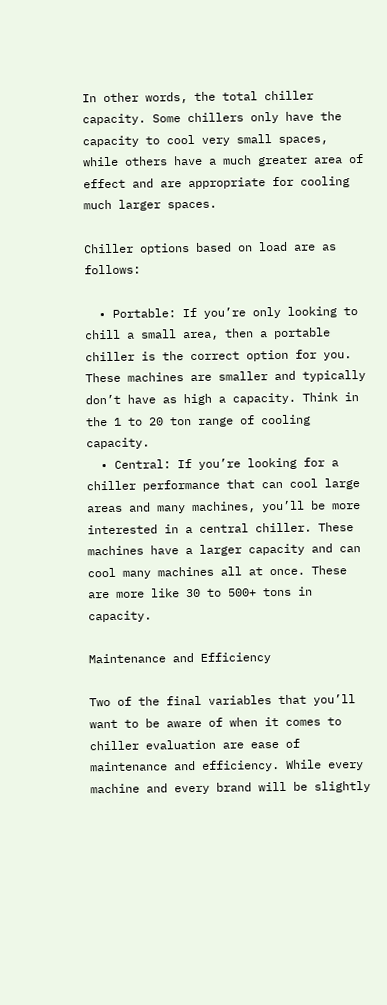In other words, the total chiller capacity. Some chillers only have the capacity to cool very small spaces, while others have a much greater area of effect and are appropriate for cooling much larger spaces.

Chiller options based on load are as follows:

  • Portable: If you’re only looking to chill a small area, then a portable chiller is the correct option for you. These machines are smaller and typically don’t have as high a capacity. Think in the 1 to 20 ton range of cooling capacity.
  • Central: If you’re looking for a chiller performance that can cool large areas and many machines, you’ll be more interested in a central chiller. These machines have a larger capacity and can cool many machines all at once. These are more like 30 to 500+ tons in capacity.

Maintenance and Efficiency

Two of the final variables that you’ll want to be aware of when it comes to chiller evaluation are ease of maintenance and efficiency. While every machine and every brand will be slightly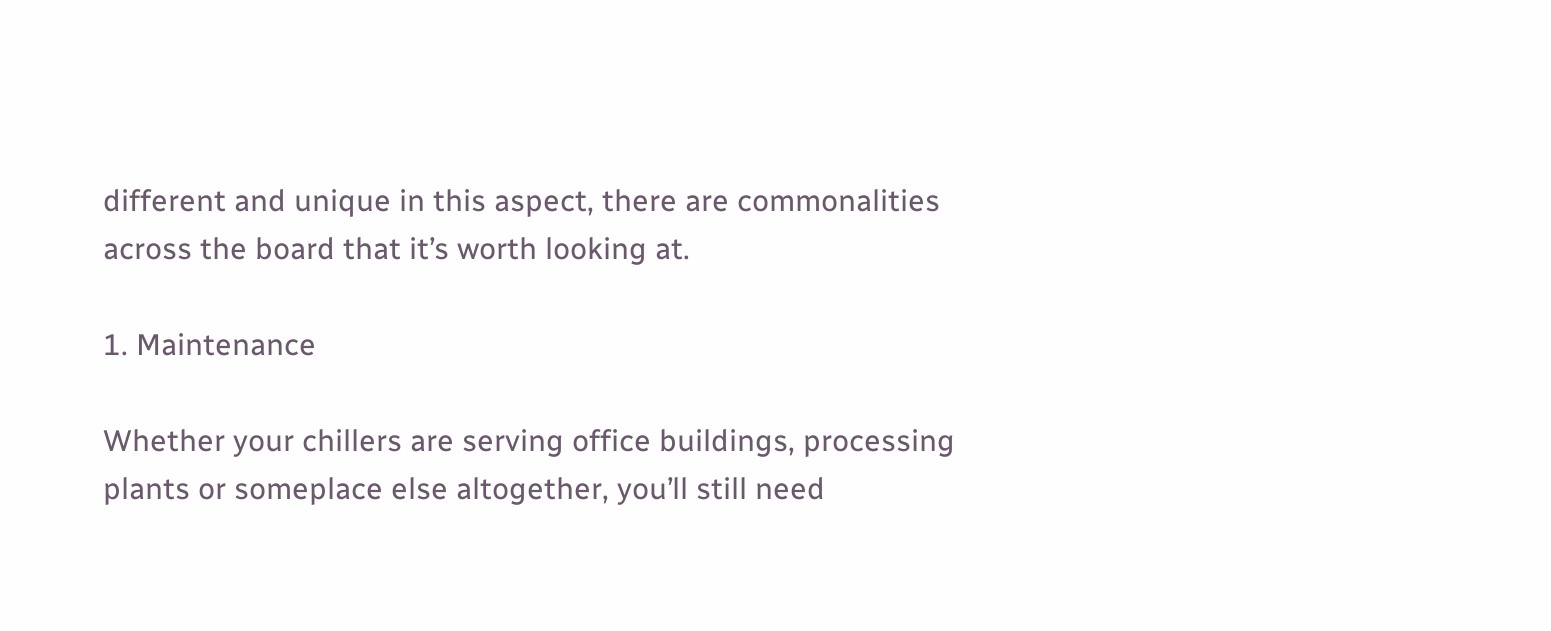different and unique in this aspect, there are commonalities across the board that it’s worth looking at.

1. Maintenance

Whether your chillers are serving office buildings, processing plants or someplace else altogether, you’ll still need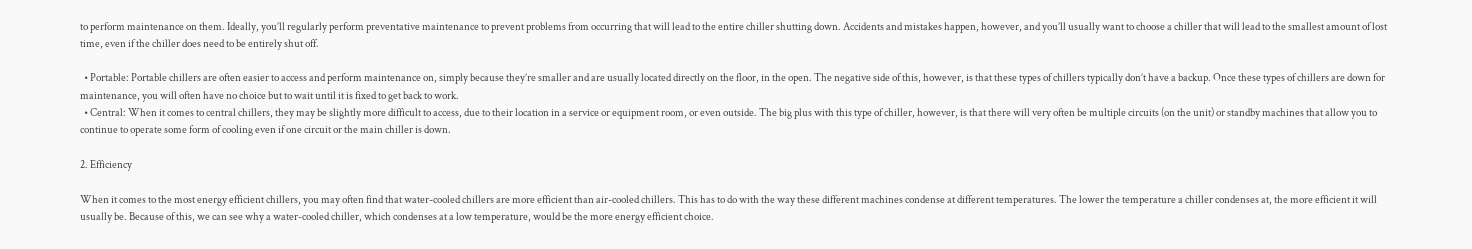to perform maintenance on them. Ideally, you’ll regularly perform preventative maintenance to prevent problems from occurring that will lead to the entire chiller shutting down. Accidents and mistakes happen, however, and you’ll usually want to choose a chiller that will lead to the smallest amount of lost time, even if the chiller does need to be entirely shut off.

  • Portable: Portable chillers are often easier to access and perform maintenance on, simply because they’re smaller and are usually located directly on the floor, in the open. The negative side of this, however, is that these types of chillers typically don’t have a backup. Once these types of chillers are down for maintenance, you will often have no choice but to wait until it is fixed to get back to work.
  • Central: When it comes to central chillers, they may be slightly more difficult to access, due to their location in a service or equipment room, or even outside. The big plus with this type of chiller, however, is that there will very often be multiple circuits (on the unit) or standby machines that allow you to continue to operate some form of cooling even if one circuit or the main chiller is down.

2. Efficiency

When it comes to the most energy efficient chillers, you may often find that water-cooled chillers are more efficient than air-cooled chillers. This has to do with the way these different machines condense at different temperatures. The lower the temperature a chiller condenses at, the more efficient it will usually be. Because of this, we can see why a water-cooled chiller, which condenses at a low temperature, would be the more energy efficient choice.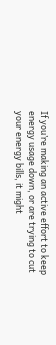If you’re making an active effort to keep energy usage down, or are trying to cut your energy bills, it might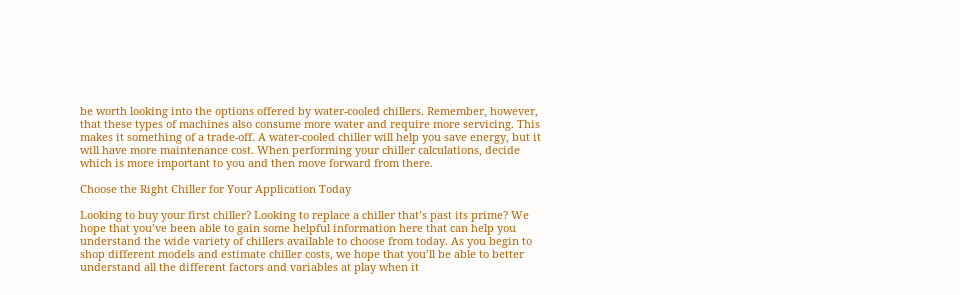be worth looking into the options offered by water-cooled chillers. Remember, however, that these types of machines also consume more water and require more servicing. This makes it something of a trade-off. A water-cooled chiller will help you save energy, but it will have more maintenance cost. When performing your chiller calculations, decide which is more important to you and then move forward from there.

Choose the Right Chiller for Your Application Today

Looking to buy your first chiller? Looking to replace a chiller that’s past its prime? We hope that you’ve been able to gain some helpful information here that can help you understand the wide variety of chillers available to choose from today. As you begin to shop different models and estimate chiller costs, we hope that you’ll be able to better understand all the different factors and variables at play when it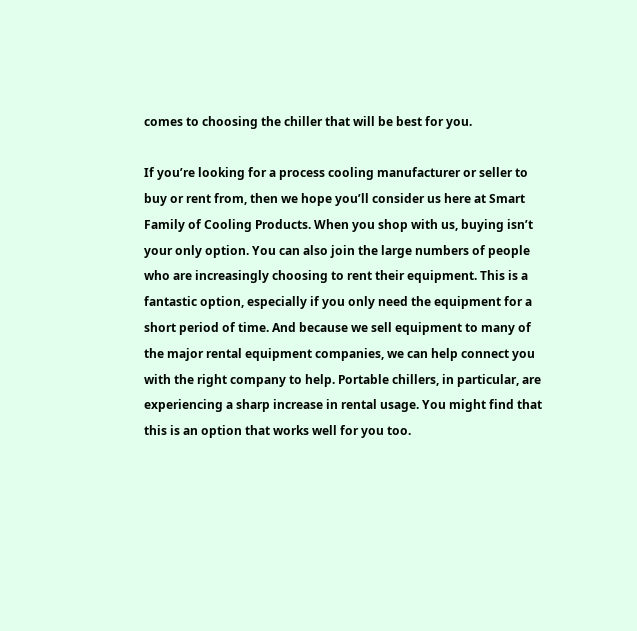comes to choosing the chiller that will be best for you.

If you’re looking for a process cooling manufacturer or seller to buy or rent from, then we hope you’ll consider us here at Smart Family of Cooling Products. When you shop with us, buying isn’t your only option. You can also join the large numbers of people who are increasingly choosing to rent their equipment. This is a fantastic option, especially if you only need the equipment for a short period of time. And because we sell equipment to many of the major rental equipment companies, we can help connect you with the right company to help. Portable chillers, in particular, are experiencing a sharp increase in rental usage. You might find that this is an option that works well for you too.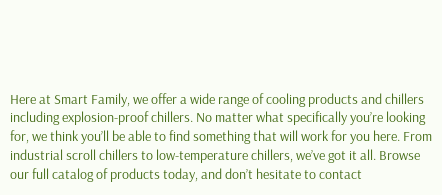Here at Smart Family, we offer a wide range of cooling products and chillers including explosion-proof chillers. No matter what specifically you’re looking for, we think you’ll be able to find something that will work for you here. From industrial scroll chillers to low-temperature chillers, we’ve got it all. Browse our full catalog of products today, and don’t hesitate to contact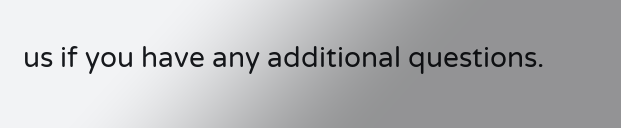us if you have any additional questions.